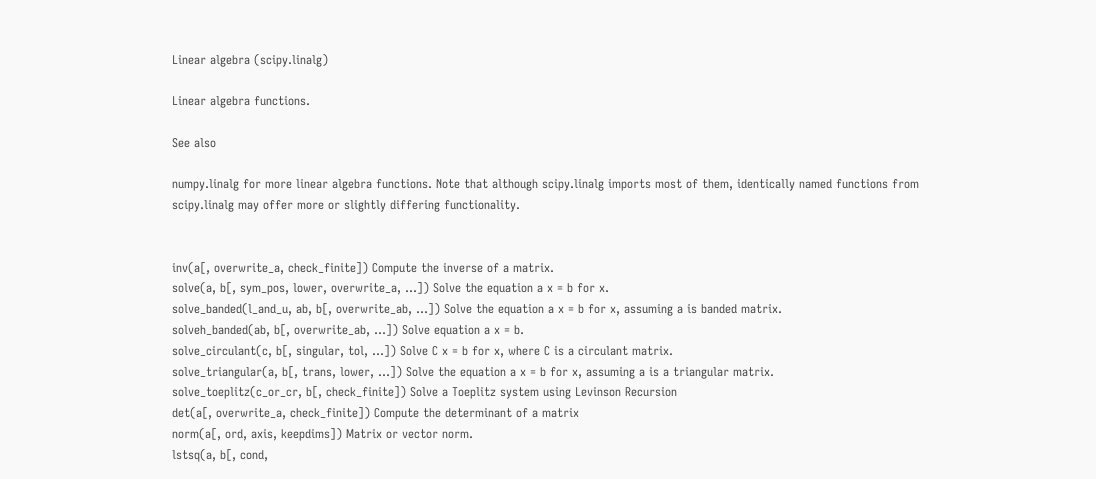Linear algebra (scipy.linalg)

Linear algebra functions.

See also

numpy.linalg for more linear algebra functions. Note that although scipy.linalg imports most of them, identically named functions from scipy.linalg may offer more or slightly differing functionality.


inv(a[, overwrite_a, check_finite]) Compute the inverse of a matrix.
solve(a, b[, sym_pos, lower, overwrite_a, ...]) Solve the equation a x = b for x.
solve_banded(l_and_u, ab, b[, overwrite_ab, ...]) Solve the equation a x = b for x, assuming a is banded matrix.
solveh_banded(ab, b[, overwrite_ab, ...]) Solve equation a x = b.
solve_circulant(c, b[, singular, tol, ...]) Solve C x = b for x, where C is a circulant matrix.
solve_triangular(a, b[, trans, lower, ...]) Solve the equation a x = b for x, assuming a is a triangular matrix.
solve_toeplitz(c_or_cr, b[, check_finite]) Solve a Toeplitz system using Levinson Recursion
det(a[, overwrite_a, check_finite]) Compute the determinant of a matrix
norm(a[, ord, axis, keepdims]) Matrix or vector norm.
lstsq(a, b[, cond,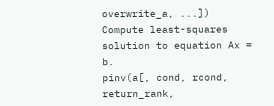overwrite_a, ...]) Compute least-squares solution to equation Ax = b.
pinv(a[, cond, rcond, return_rank,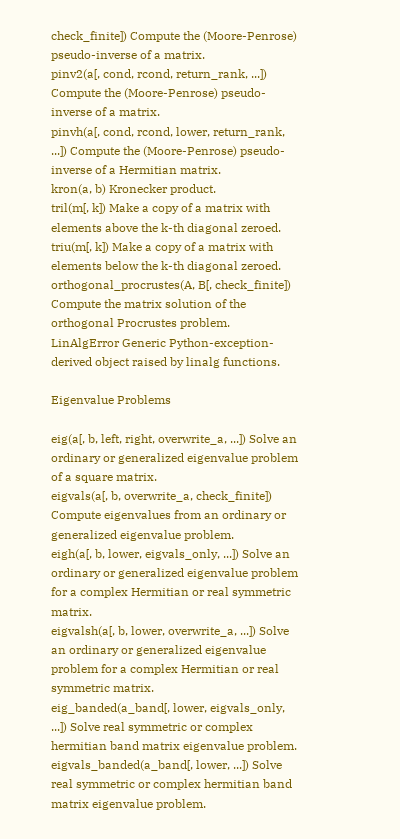check_finite]) Compute the (Moore-Penrose) pseudo-inverse of a matrix.
pinv2(a[, cond, rcond, return_rank, ...]) Compute the (Moore-Penrose) pseudo-inverse of a matrix.
pinvh(a[, cond, rcond, lower, return_rank, ...]) Compute the (Moore-Penrose) pseudo-inverse of a Hermitian matrix.
kron(a, b) Kronecker product.
tril(m[, k]) Make a copy of a matrix with elements above the k-th diagonal zeroed.
triu(m[, k]) Make a copy of a matrix with elements below the k-th diagonal zeroed.
orthogonal_procrustes(A, B[, check_finite]) Compute the matrix solution of the orthogonal Procrustes problem.
LinAlgError Generic Python-exception-derived object raised by linalg functions.

Eigenvalue Problems

eig(a[, b, left, right, overwrite_a, ...]) Solve an ordinary or generalized eigenvalue problem of a square matrix.
eigvals(a[, b, overwrite_a, check_finite]) Compute eigenvalues from an ordinary or generalized eigenvalue problem.
eigh(a[, b, lower, eigvals_only, ...]) Solve an ordinary or generalized eigenvalue problem for a complex Hermitian or real symmetric matrix.
eigvalsh(a[, b, lower, overwrite_a, ...]) Solve an ordinary or generalized eigenvalue problem for a complex Hermitian or real symmetric matrix.
eig_banded(a_band[, lower, eigvals_only, ...]) Solve real symmetric or complex hermitian band matrix eigenvalue problem.
eigvals_banded(a_band[, lower, ...]) Solve real symmetric or complex hermitian band matrix eigenvalue problem.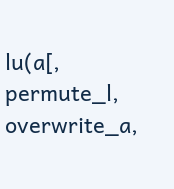lu(a[, permute_l, overwrite_a,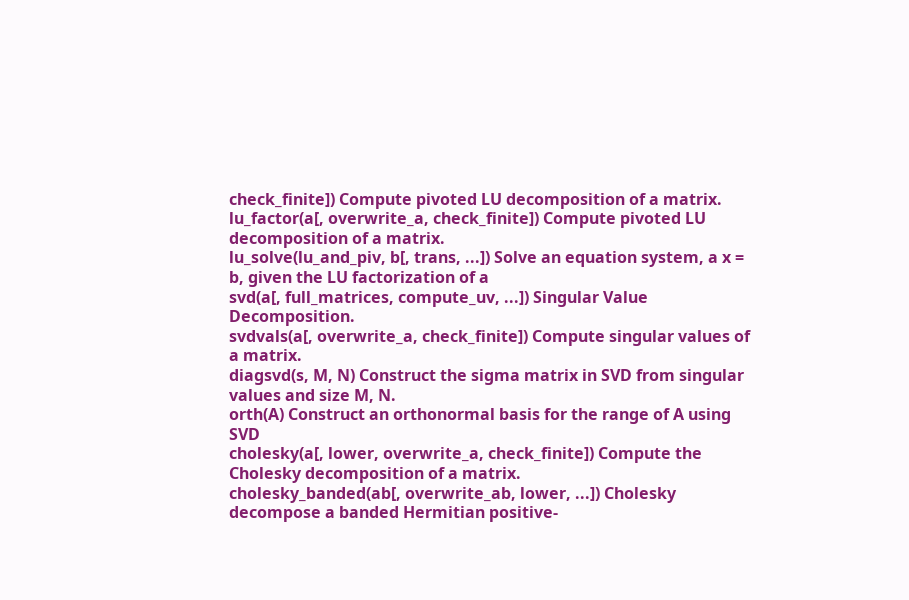check_finite]) Compute pivoted LU decomposition of a matrix.
lu_factor(a[, overwrite_a, check_finite]) Compute pivoted LU decomposition of a matrix.
lu_solve(lu_and_piv, b[, trans, ...]) Solve an equation system, a x = b, given the LU factorization of a
svd(a[, full_matrices, compute_uv, ...]) Singular Value Decomposition.
svdvals(a[, overwrite_a, check_finite]) Compute singular values of a matrix.
diagsvd(s, M, N) Construct the sigma matrix in SVD from singular values and size M, N.
orth(A) Construct an orthonormal basis for the range of A using SVD
cholesky(a[, lower, overwrite_a, check_finite]) Compute the Cholesky decomposition of a matrix.
cholesky_banded(ab[, overwrite_ab, lower, ...]) Cholesky decompose a banded Hermitian positive-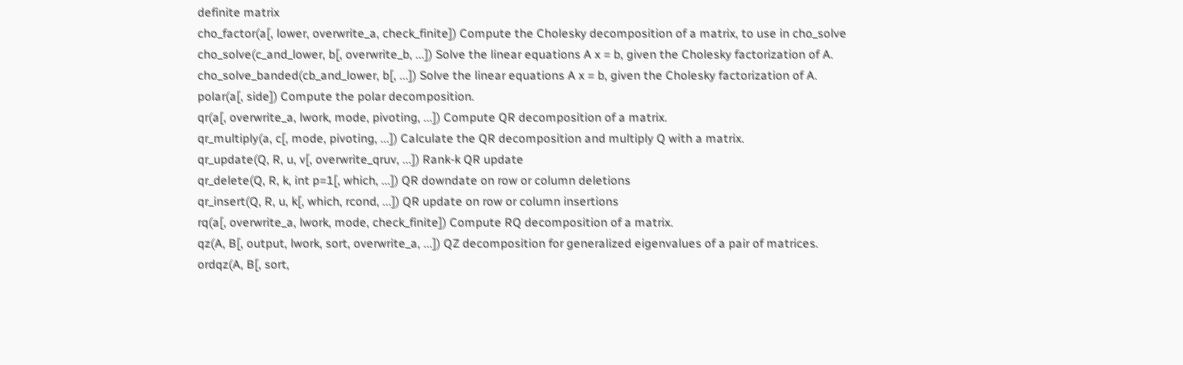definite matrix
cho_factor(a[, lower, overwrite_a, check_finite]) Compute the Cholesky decomposition of a matrix, to use in cho_solve
cho_solve(c_and_lower, b[, overwrite_b, ...]) Solve the linear equations A x = b, given the Cholesky factorization of A.
cho_solve_banded(cb_and_lower, b[, ...]) Solve the linear equations A x = b, given the Cholesky factorization of A.
polar(a[, side]) Compute the polar decomposition.
qr(a[, overwrite_a, lwork, mode, pivoting, ...]) Compute QR decomposition of a matrix.
qr_multiply(a, c[, mode, pivoting, ...]) Calculate the QR decomposition and multiply Q with a matrix.
qr_update(Q, R, u, v[, overwrite_qruv, ...]) Rank-k QR update
qr_delete(Q, R, k, int p=1[, which, ...]) QR downdate on row or column deletions
qr_insert(Q, R, u, k[, which, rcond, ...]) QR update on row or column insertions
rq(a[, overwrite_a, lwork, mode, check_finite]) Compute RQ decomposition of a matrix.
qz(A, B[, output, lwork, sort, overwrite_a, ...]) QZ decomposition for generalized eigenvalues of a pair of matrices.
ordqz(A, B[, sort,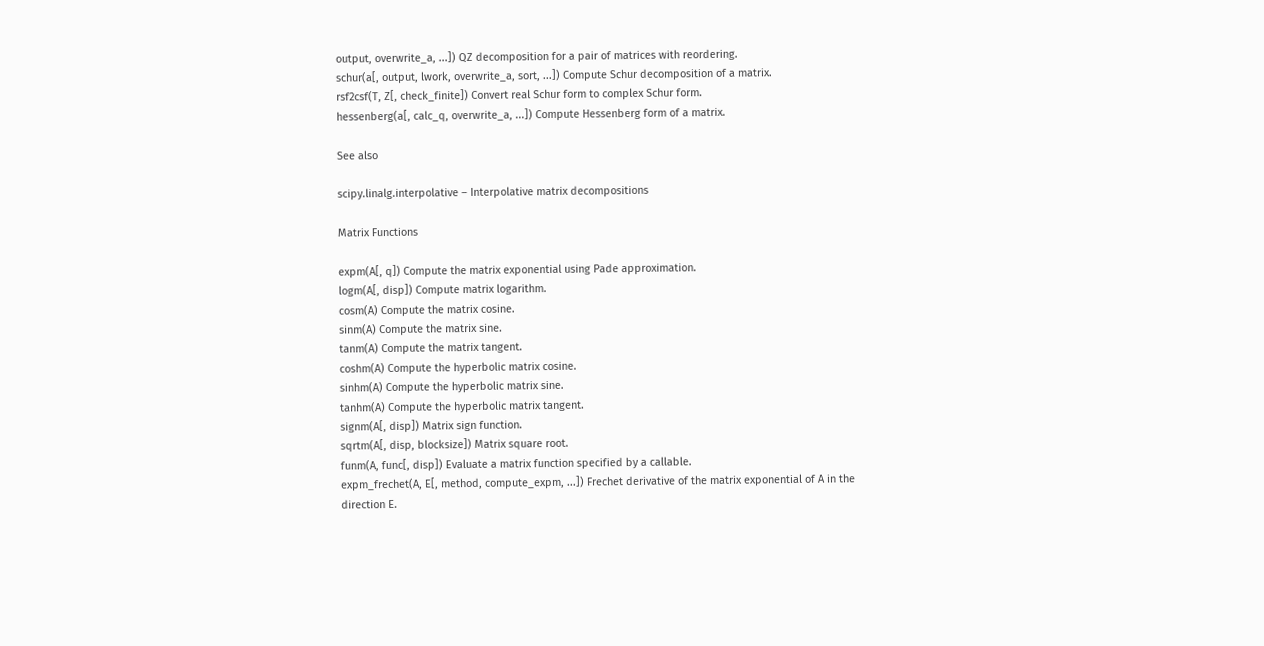output, overwrite_a, ...]) QZ decomposition for a pair of matrices with reordering.
schur(a[, output, lwork, overwrite_a, sort, ...]) Compute Schur decomposition of a matrix.
rsf2csf(T, Z[, check_finite]) Convert real Schur form to complex Schur form.
hessenberg(a[, calc_q, overwrite_a, ...]) Compute Hessenberg form of a matrix.

See also

scipy.linalg.interpolative – Interpolative matrix decompositions

Matrix Functions

expm(A[, q]) Compute the matrix exponential using Pade approximation.
logm(A[, disp]) Compute matrix logarithm.
cosm(A) Compute the matrix cosine.
sinm(A) Compute the matrix sine.
tanm(A) Compute the matrix tangent.
coshm(A) Compute the hyperbolic matrix cosine.
sinhm(A) Compute the hyperbolic matrix sine.
tanhm(A) Compute the hyperbolic matrix tangent.
signm(A[, disp]) Matrix sign function.
sqrtm(A[, disp, blocksize]) Matrix square root.
funm(A, func[, disp]) Evaluate a matrix function specified by a callable.
expm_frechet(A, E[, method, compute_expm, ...]) Frechet derivative of the matrix exponential of A in the direction E.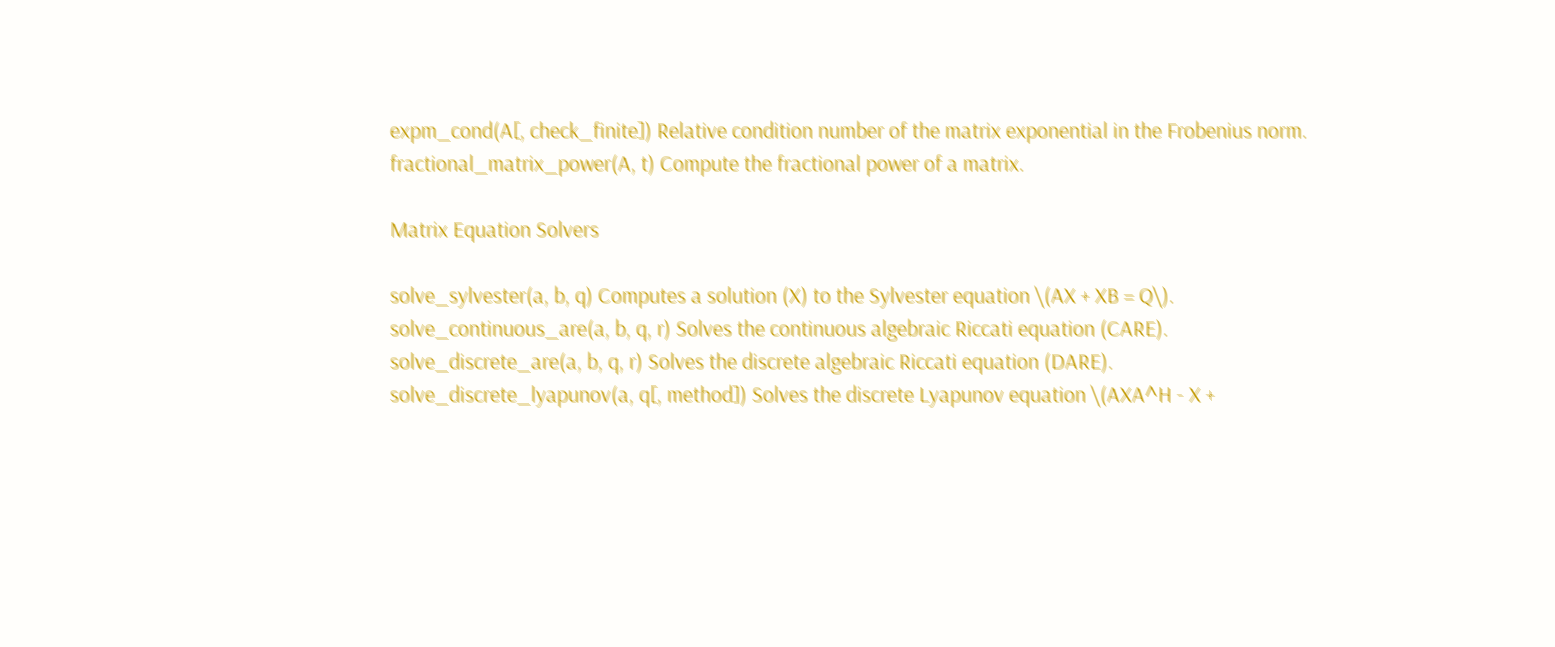expm_cond(A[, check_finite]) Relative condition number of the matrix exponential in the Frobenius norm.
fractional_matrix_power(A, t) Compute the fractional power of a matrix.

Matrix Equation Solvers

solve_sylvester(a, b, q) Computes a solution (X) to the Sylvester equation \(AX + XB = Q\).
solve_continuous_are(a, b, q, r) Solves the continuous algebraic Riccati equation (CARE).
solve_discrete_are(a, b, q, r) Solves the discrete algebraic Riccati equation (DARE).
solve_discrete_lyapunov(a, q[, method]) Solves the discrete Lyapunov equation \(AXA^H - X +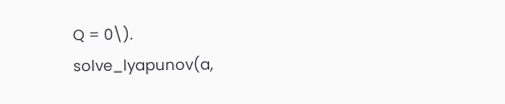Q = 0\).
solve_lyapunov(a,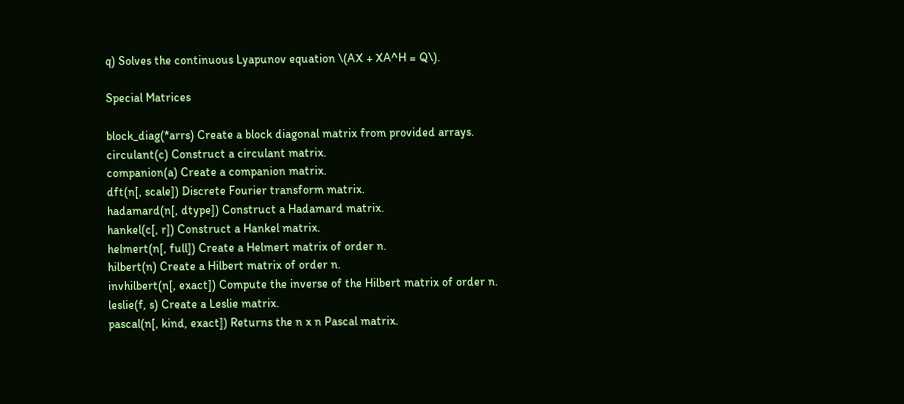q) Solves the continuous Lyapunov equation \(AX + XA^H = Q\).

Special Matrices

block_diag(*arrs) Create a block diagonal matrix from provided arrays.
circulant(c) Construct a circulant matrix.
companion(a) Create a companion matrix.
dft(n[, scale]) Discrete Fourier transform matrix.
hadamard(n[, dtype]) Construct a Hadamard matrix.
hankel(c[, r]) Construct a Hankel matrix.
helmert(n[, full]) Create a Helmert matrix of order n.
hilbert(n) Create a Hilbert matrix of order n.
invhilbert(n[, exact]) Compute the inverse of the Hilbert matrix of order n.
leslie(f, s) Create a Leslie matrix.
pascal(n[, kind, exact]) Returns the n x n Pascal matrix.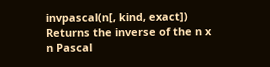invpascal(n[, kind, exact]) Returns the inverse of the n x n Pascal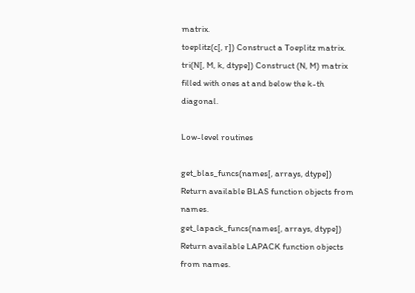matrix.
toeplitz(c[, r]) Construct a Toeplitz matrix.
tri(N[, M, k, dtype]) Construct (N, M) matrix filled with ones at and below the k-th diagonal.

Low-level routines

get_blas_funcs(names[, arrays, dtype]) Return available BLAS function objects from names.
get_lapack_funcs(names[, arrays, dtype]) Return available LAPACK function objects from names.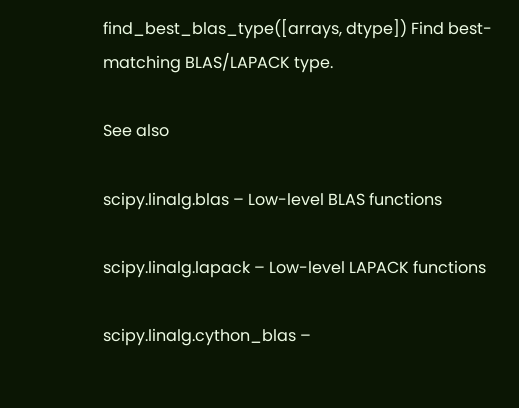find_best_blas_type([arrays, dtype]) Find best-matching BLAS/LAPACK type.

See also

scipy.linalg.blas – Low-level BLAS functions

scipy.linalg.lapack – Low-level LAPACK functions

scipy.linalg.cython_blas –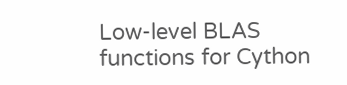Low-level BLAS functions for Cython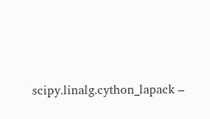scipy.linalg.cython_lapack –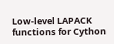Low-level LAPACK functions for Cython